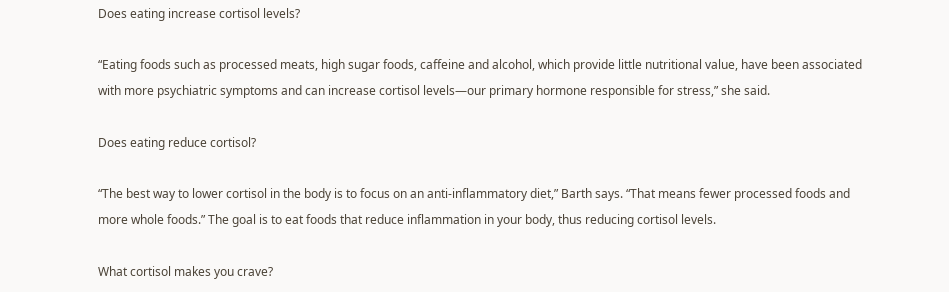Does eating increase cortisol levels?

“Eating foods such as processed meats, high sugar foods, caffeine and alcohol, which provide little nutritional value, have been associated with more psychiatric symptoms and can increase cortisol levels—our primary hormone responsible for stress,” she said.

Does eating reduce cortisol?

“The best way to lower cortisol in the body is to focus on an anti-inflammatory diet,” Barth says. “That means fewer processed foods and more whole foods.” The goal is to eat foods that reduce inflammation in your body, thus reducing cortisol levels.

What cortisol makes you crave?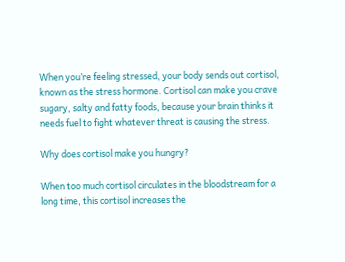When you’re feeling stressed, your body sends out cortisol, known as the stress hormone. Cortisol can make you crave sugary, salty and fatty foods, because your brain thinks it needs fuel to fight whatever threat is causing the stress.

Why does cortisol make you hungry?

When too much cortisol circulates in the bloodstream for a long time, this cortisol increases the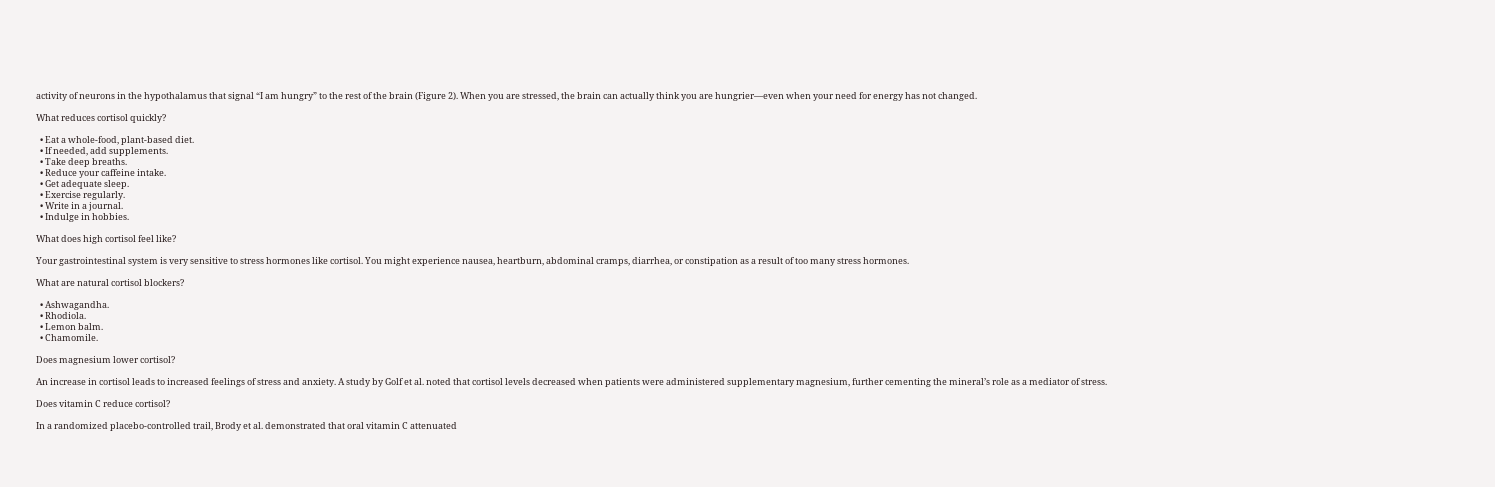activity of neurons in the hypothalamus that signal “I am hungry” to the rest of the brain (Figure 2). When you are stressed, the brain can actually think you are hungrier—even when your need for energy has not changed.

What reduces cortisol quickly?

  • Eat a whole-food, plant-based diet.
  • If needed, add supplements.
  • Take deep breaths.
  • Reduce your caffeine intake.
  • Get adequate sleep.
  • Exercise regularly.
  • Write in a journal.
  • Indulge in hobbies.

What does high cortisol feel like?

Your gastrointestinal system is very sensitive to stress hormones like cortisol. You might experience nausea, heartburn, abdominal cramps, diarrhea, or constipation as a result of too many stress hormones.

What are natural cortisol blockers?

  • Ashwagandha.
  • Rhodiola.
  • Lemon balm.
  • Chamomile.

Does magnesium lower cortisol?

An increase in cortisol leads to increased feelings of stress and anxiety. A study by Golf et al. noted that cortisol levels decreased when patients were administered supplementary magnesium, further cementing the mineral’s role as a mediator of stress.

Does vitamin C reduce cortisol?

In a randomized placebo-controlled trail, Brody et al. demonstrated that oral vitamin C attenuated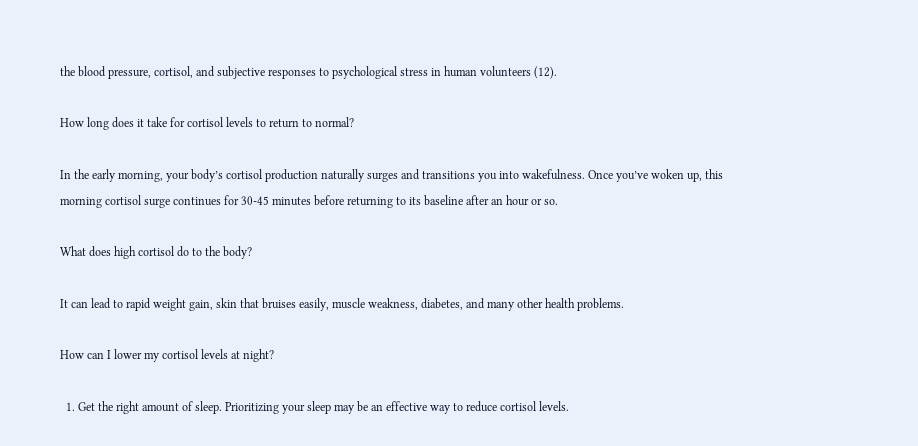the blood pressure, cortisol, and subjective responses to psychological stress in human volunteers (12).

How long does it take for cortisol levels to return to normal?

In the early morning, your body’s cortisol production naturally surges and transitions you into wakefulness. Once you’ve woken up, this morning cortisol surge continues for 30-45 minutes before returning to its baseline after an hour or so.

What does high cortisol do to the body?

It can lead to rapid weight gain, skin that bruises easily, muscle weakness, diabetes, and many other health problems.

How can I lower my cortisol levels at night?

  1. Get the right amount of sleep. Prioritizing your sleep may be an effective way to reduce cortisol levels.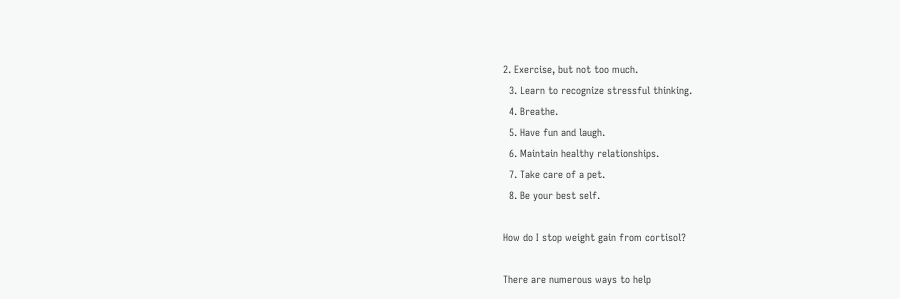2. Exercise, but not too much.
  3. Learn to recognize stressful thinking.
  4. Breathe.
  5. Have fun and laugh.
  6. Maintain healthy relationships.
  7. Take care of a pet.
  8. Be your best self.

How do I stop weight gain from cortisol?

There are numerous ways to help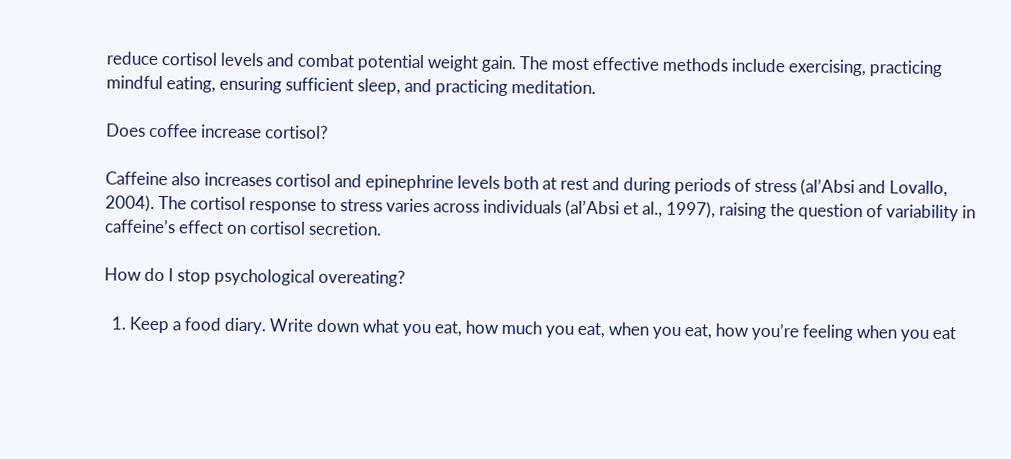reduce cortisol levels and combat potential weight gain. The most effective methods include exercising, practicing mindful eating, ensuring sufficient sleep, and practicing meditation.

Does coffee increase cortisol?

Caffeine also increases cortisol and epinephrine levels both at rest and during periods of stress (al’Absi and Lovallo, 2004). The cortisol response to stress varies across individuals (al’Absi et al., 1997), raising the question of variability in caffeine’s effect on cortisol secretion.

How do I stop psychological overeating?

  1. Keep a food diary. Write down what you eat, how much you eat, when you eat, how you’re feeling when you eat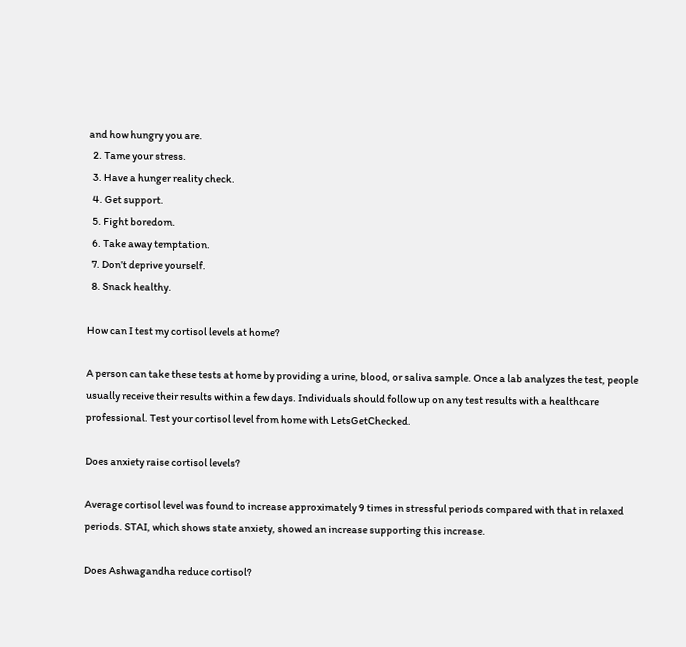and how hungry you are.
  2. Tame your stress.
  3. Have a hunger reality check.
  4. Get support.
  5. Fight boredom.
  6. Take away temptation.
  7. Don’t deprive yourself.
  8. Snack healthy.

How can I test my cortisol levels at home?

A person can take these tests at home by providing a urine, blood, or saliva sample. Once a lab analyzes the test, people usually receive their results within a few days. Individuals should follow up on any test results with a healthcare professional. Test your cortisol level from home with LetsGetChecked.

Does anxiety raise cortisol levels?

Average cortisol level was found to increase approximately 9 times in stressful periods compared with that in relaxed periods. STAI, which shows state anxiety, showed an increase supporting this increase.

Does Ashwagandha reduce cortisol?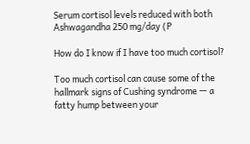Serum cortisol levels reduced with both Ashwagandha 250 mg/day (P

How do I know if I have too much cortisol?

Too much cortisol can cause some of the hallmark signs of Cushing syndrome — a fatty hump between your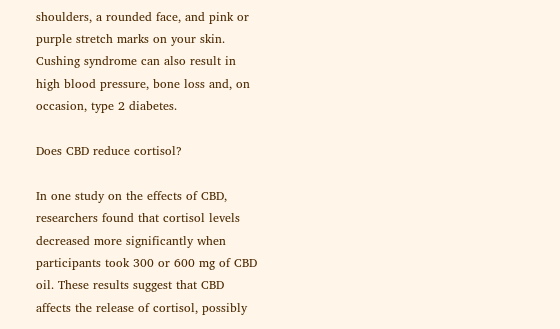shoulders, a rounded face, and pink or purple stretch marks on your skin. Cushing syndrome can also result in high blood pressure, bone loss and, on occasion, type 2 diabetes.

Does CBD reduce cortisol?

In one study on the effects of CBD, researchers found that cortisol levels decreased more significantly when participants took 300 or 600 mg of CBD oil. These results suggest that CBD affects the release of cortisol, possibly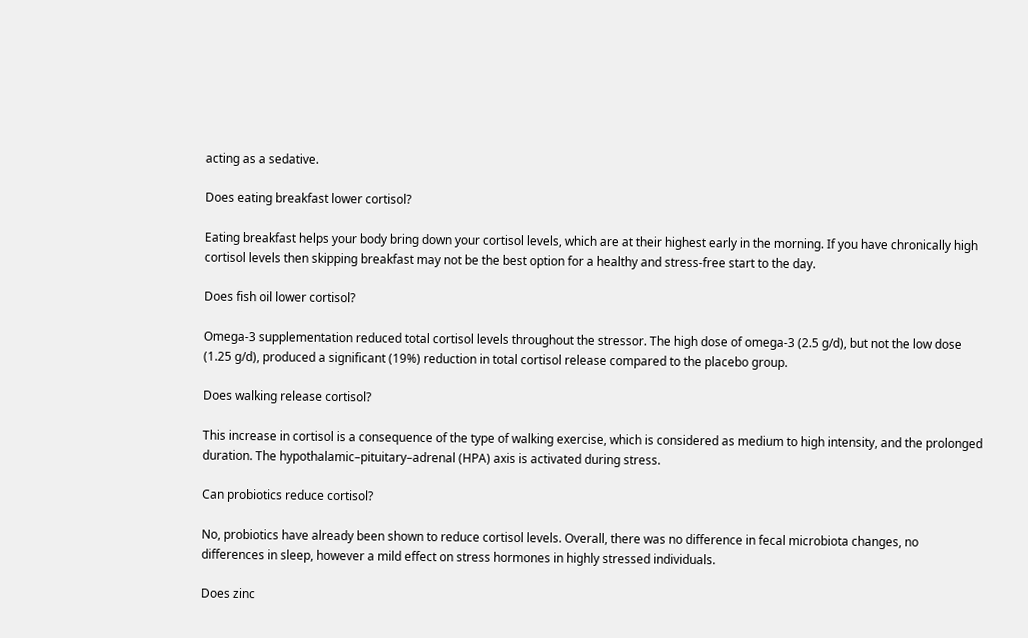acting as a sedative.

Does eating breakfast lower cortisol?

Eating breakfast helps your body bring down your cortisol levels, which are at their highest early in the morning. If you have chronically high cortisol levels then skipping breakfast may not be the best option for a healthy and stress-free start to the day.

Does fish oil lower cortisol?

Omega-3 supplementation reduced total cortisol levels throughout the stressor. The high dose of omega-3 (2.5 g/d), but not the low dose (1.25 g/d), produced a significant (19%) reduction in total cortisol release compared to the placebo group.

Does walking release cortisol?

This increase in cortisol is a consequence of the type of walking exercise, which is considered as medium to high intensity, and the prolonged duration. The hypothalamic–pituitary–adrenal (HPA) axis is activated during stress.

Can probiotics reduce cortisol?

No, probiotics have already been shown to reduce cortisol levels. Overall, there was no difference in fecal microbiota changes, no differences in sleep, however a mild effect on stress hormones in highly stressed individuals.

Does zinc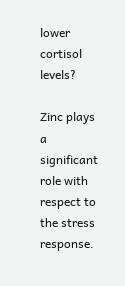lower cortisol levels?

Zinc plays a significant role with respect to the stress response.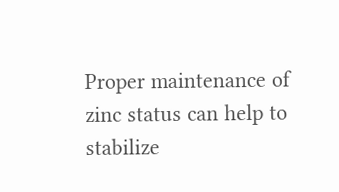Proper maintenance of zinc status can help to stabilize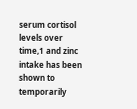serum cortisol levels over time,1 and zinc intake has been shown to temporarily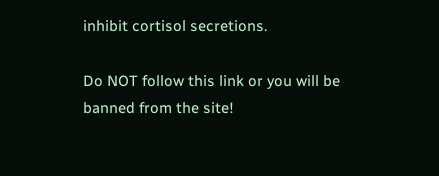inhibit cortisol secretions.

Do NOT follow this link or you will be banned from the site!